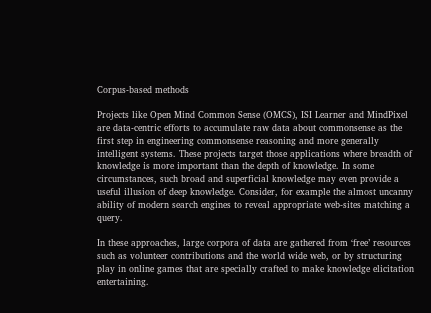Corpus-based methods

Projects like Open Mind Common Sense (OMCS), ISI Learner and MindPixel are data-centric efforts to accumulate raw data about commonsense as the first step in engineering commonsense reasoning and more generally intelligent systems. These projects target those applications where breadth of knowledge is more important than the depth of knowledge. In some circumstances, such broad and superficial knowledge may even provide a useful illusion of deep knowledge. Consider, for example the almost uncanny ability of modern search engines to reveal appropriate web-sites matching a query.

In these approaches, large corpora of data are gathered from ‘free’ resources such as volunteer contributions and the world wide web, or by structuring play in online games that are specially crafted to make knowledge elicitation entertaining.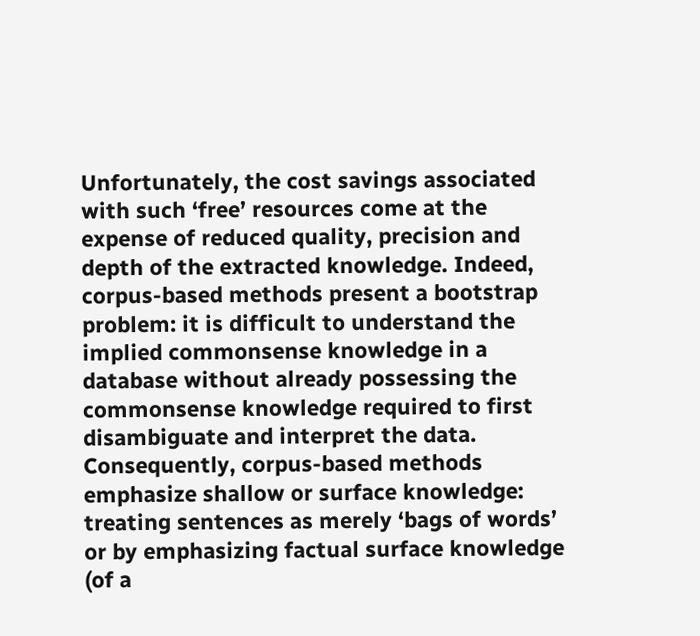Unfortunately, the cost savings associated with such ‘free’ resources come at the expense of reduced quality, precision and depth of the extracted knowledge. Indeed, corpus-based methods present a bootstrap problem: it is difficult to understand the implied commonsense knowledge in a database without already possessing the commonsense knowledge required to first disambiguate and interpret the data. Consequently, corpus-based methods emphasize shallow or surface knowledge: treating sentences as merely ‘bags of words’ or by emphasizing factual surface knowledge (of a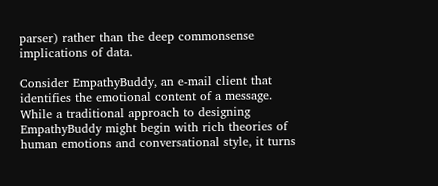parser) rather than the deep commonsense implications of data.

Consider EmpathyBuddy, an e-mail client that identifies the emotional content of a message. While a traditional approach to designing EmpathyBuddy might begin with rich theories of human emotions and conversational style, it turns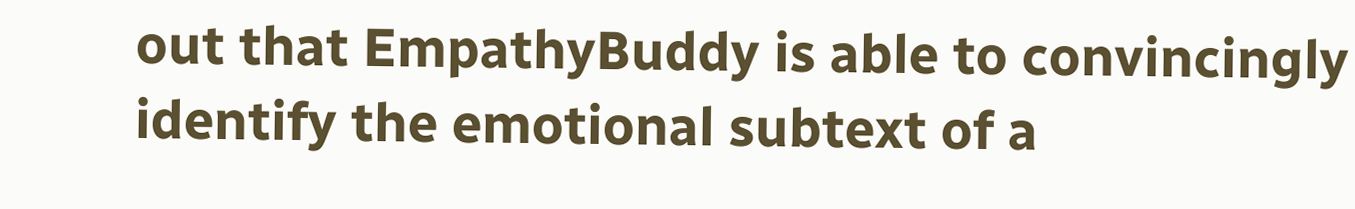out that EmpathyBuddy is able to convincingly identify the emotional subtext of a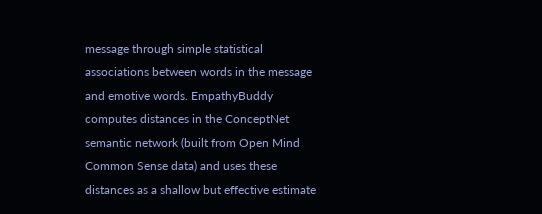message through simple statistical associations between words in the message and emotive words. EmpathyBuddy computes distances in the ConceptNet semantic network (built from Open Mind Common Sense data) and uses these distances as a shallow but effective estimate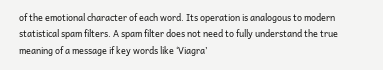of the emotional character of each word. Its operation is analogous to modern statistical spam filters. A spam filter does not need to fully understand the true meaning of a message if key words like ‘Viagra’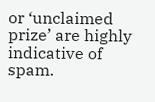or ‘unclaimed prize’ are highly indicative of spam.